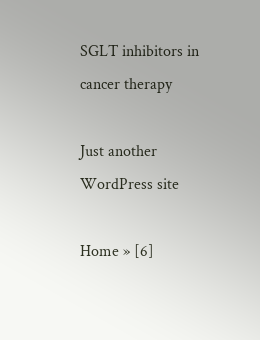SGLT inhibitors in cancer therapy

Just another WordPress site

Home » [6]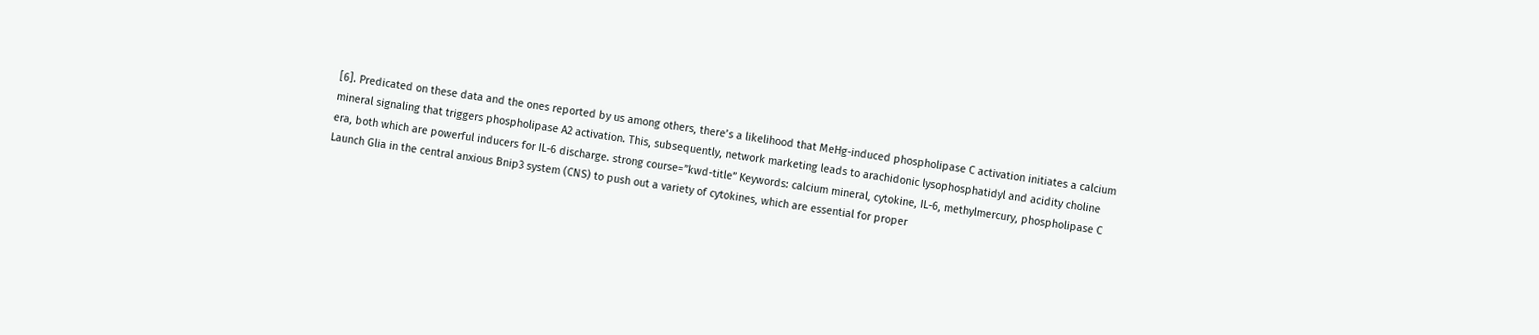[6]. Predicated on these data and the ones reported by us among others, there’s a likelihood that MeHg-induced phospholipase C activation initiates a calcium mineral signaling that triggers phospholipase A2 activation. This, subsequently, network marketing leads to arachidonic lysophosphatidyl and acidity choline era, both which are powerful inducers for IL-6 discharge. strong course=”kwd-title” Keywords: calcium mineral, cytokine, IL-6, methylmercury, phospholipase C Launch Glia in the central anxious Bnip3 system (CNS) to push out a variety of cytokines, which are essential for proper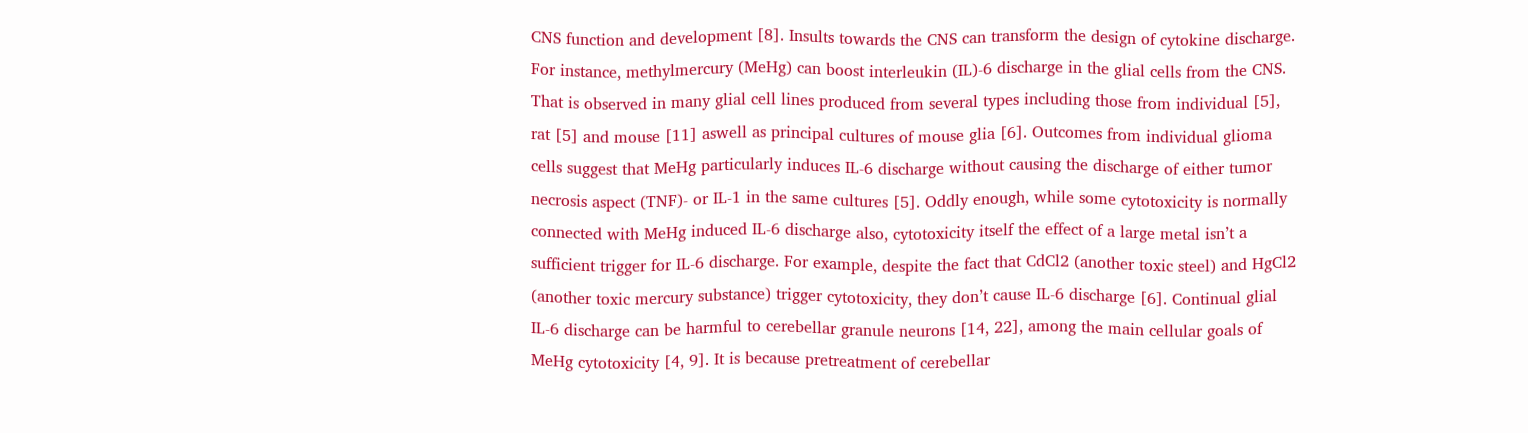CNS function and development [8]. Insults towards the CNS can transform the design of cytokine discharge. For instance, methylmercury (MeHg) can boost interleukin (IL)-6 discharge in the glial cells from the CNS. That is observed in many glial cell lines produced from several types including those from individual [5], rat [5] and mouse [11] aswell as principal cultures of mouse glia [6]. Outcomes from individual glioma cells suggest that MeHg particularly induces IL-6 discharge without causing the discharge of either tumor necrosis aspect (TNF)- or IL-1 in the same cultures [5]. Oddly enough, while some cytotoxicity is normally connected with MeHg induced IL-6 discharge also, cytotoxicity itself the effect of a large metal isn’t a sufficient trigger for IL-6 discharge. For example, despite the fact that CdCl2 (another toxic steel) and HgCl2 (another toxic mercury substance) trigger cytotoxicity, they don’t cause IL-6 discharge [6]. Continual glial IL-6 discharge can be harmful to cerebellar granule neurons [14, 22], among the main cellular goals of MeHg cytotoxicity [4, 9]. It is because pretreatment of cerebellar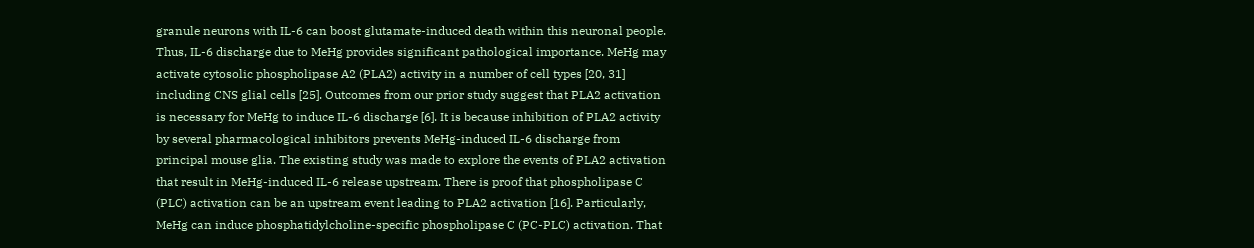granule neurons with IL-6 can boost glutamate-induced death within this neuronal people. Thus, IL-6 discharge due to MeHg provides significant pathological importance. MeHg may activate cytosolic phospholipase A2 (PLA2) activity in a number of cell types [20, 31] including CNS glial cells [25]. Outcomes from our prior study suggest that PLA2 activation is necessary for MeHg to induce IL-6 discharge [6]. It is because inhibition of PLA2 activity by several pharmacological inhibitors prevents MeHg-induced IL-6 discharge from principal mouse glia. The existing study was made to explore the events of PLA2 activation that result in MeHg-induced IL-6 release upstream. There is proof that phospholipase C (PLC) activation can be an upstream event leading to PLA2 activation [16]. Particularly, MeHg can induce phosphatidylcholine-specific phospholipase C (PC-PLC) activation. That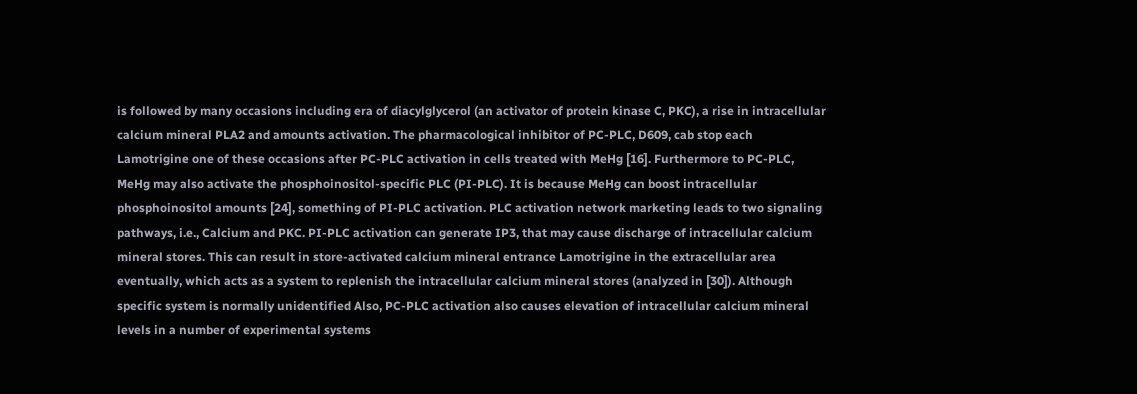is followed by many occasions including era of diacylglycerol (an activator of protein kinase C, PKC), a rise in intracellular calcium mineral PLA2 and amounts activation. The pharmacological inhibitor of PC-PLC, D609, cab stop each Lamotrigine one of these occasions after PC-PLC activation in cells treated with MeHg [16]. Furthermore to PC-PLC, MeHg may also activate the phosphoinositol-specific PLC (PI-PLC). It is because MeHg can boost intracellular phosphoinositol amounts [24], something of PI-PLC activation. PLC activation network marketing leads to two signaling pathways, i.e., Calcium and PKC. PI-PLC activation can generate IP3, that may cause discharge of intracellular calcium mineral stores. This can result in store-activated calcium mineral entrance Lamotrigine in the extracellular area eventually, which acts as a system to replenish the intracellular calcium mineral stores (analyzed in [30]). Although specific system is normally unidentified Also, PC-PLC activation also causes elevation of intracellular calcium mineral levels in a number of experimental systems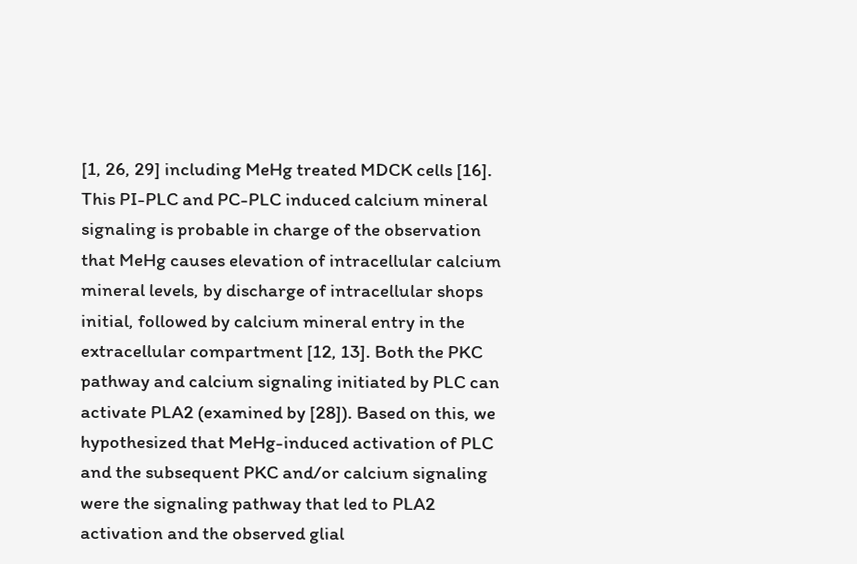[1, 26, 29] including MeHg treated MDCK cells [16]. This PI-PLC and PC-PLC induced calcium mineral signaling is probable in charge of the observation that MeHg causes elevation of intracellular calcium mineral levels, by discharge of intracellular shops initial, followed by calcium mineral entry in the extracellular compartment [12, 13]. Both the PKC pathway and calcium signaling initiated by PLC can activate PLA2 (examined by [28]). Based on this, we hypothesized that MeHg-induced activation of PLC and the subsequent PKC and/or calcium signaling were the signaling pathway that led to PLA2 activation and the observed glial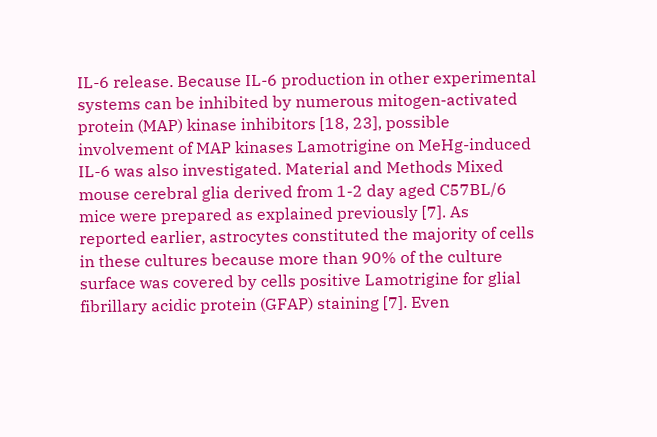IL-6 release. Because IL-6 production in other experimental systems can be inhibited by numerous mitogen-activated protein (MAP) kinase inhibitors [18, 23], possible involvement of MAP kinases Lamotrigine on MeHg-induced IL-6 was also investigated. Material and Methods Mixed mouse cerebral glia derived from 1-2 day aged C57BL/6 mice were prepared as explained previously [7]. As reported earlier, astrocytes constituted the majority of cells in these cultures because more than 90% of the culture surface was covered by cells positive Lamotrigine for glial fibrillary acidic protein (GFAP) staining [7]. Even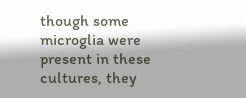though some microglia were present in these cultures, they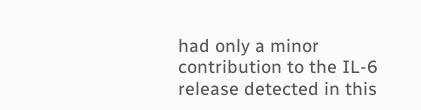had only a minor contribution to the IL-6 release detected in this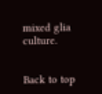mixed glia culture.


Back to top